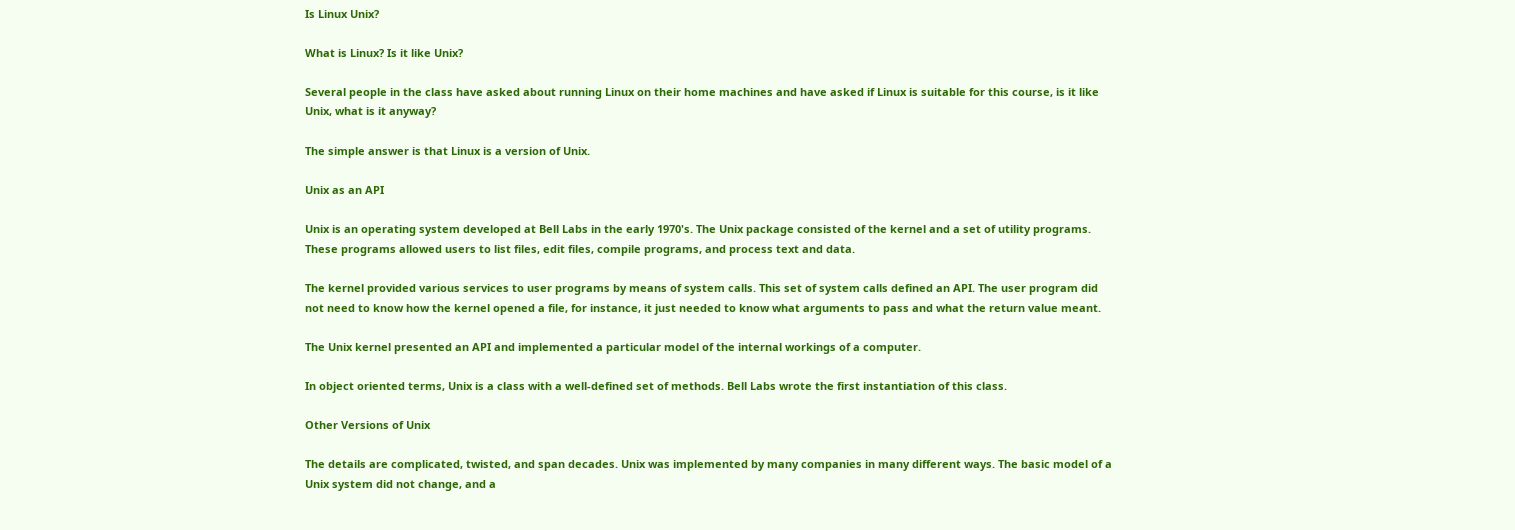Is Linux Unix?

What is Linux? Is it like Unix?

Several people in the class have asked about running Linux on their home machines and have asked if Linux is suitable for this course, is it like Unix, what is it anyway?

The simple answer is that Linux is a version of Unix.

Unix as an API

Unix is an operating system developed at Bell Labs in the early 1970's. The Unix package consisted of the kernel and a set of utility programs. These programs allowed users to list files, edit files, compile programs, and process text and data.

The kernel provided various services to user programs by means of system calls. This set of system calls defined an API. The user program did not need to know how the kernel opened a file, for instance, it just needed to know what arguments to pass and what the return value meant.

The Unix kernel presented an API and implemented a particular model of the internal workings of a computer.

In object oriented terms, Unix is a class with a well-defined set of methods. Bell Labs wrote the first instantiation of this class.

Other Versions of Unix

The details are complicated, twisted, and span decades. Unix was implemented by many companies in many different ways. The basic model of a Unix system did not change, and a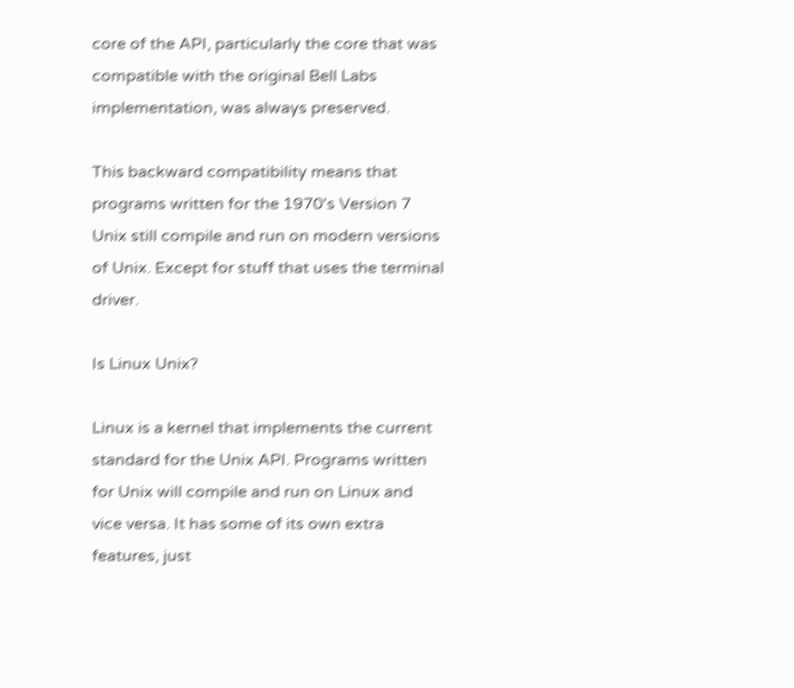core of the API, particularly the core that was compatible with the original Bell Labs implementation, was always preserved.

This backward compatibility means that programs written for the 1970's Version 7 Unix still compile and run on modern versions of Unix. Except for stuff that uses the terminal driver.

Is Linux Unix?

Linux is a kernel that implements the current standard for the Unix API. Programs written for Unix will compile and run on Linux and vice versa. It has some of its own extra features, just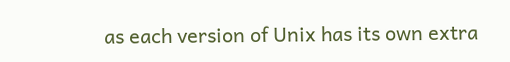as each version of Unix has its own extra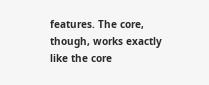features. The core, though, works exactly like the core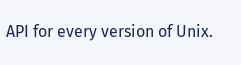API for every version of Unix.